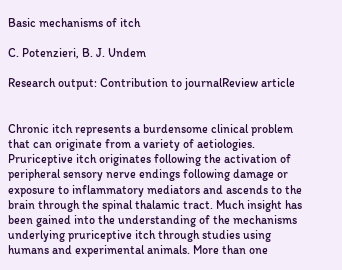Basic mechanisms of itch

C. Potenzieri, B. J. Undem

Research output: Contribution to journalReview article


Chronic itch represents a burdensome clinical problem that can originate from a variety of aetiologies. Pruriceptive itch originates following the activation of peripheral sensory nerve endings following damage or exposure to inflammatory mediators and ascends to the brain through the spinal thalamic tract. Much insight has been gained into the understanding of the mechanisms underlying pruriceptive itch through studies using humans and experimental animals. More than one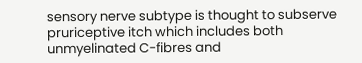sensory nerve subtype is thought to subserve pruriceptive itch which includes both unmyelinated C-fibres and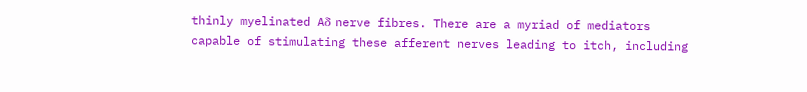thinly myelinated Aδ nerve fibres. There are a myriad of mediators capable of stimulating these afferent nerves leading to itch, including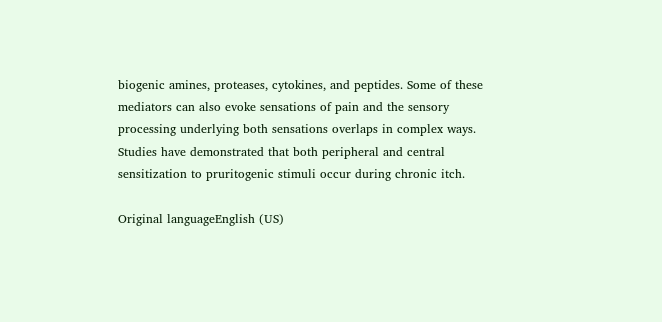biogenic amines, proteases, cytokines, and peptides. Some of these mediators can also evoke sensations of pain and the sensory processing underlying both sensations overlaps in complex ways. Studies have demonstrated that both peripheral and central sensitization to pruritogenic stimuli occur during chronic itch.

Original languageEnglish (US)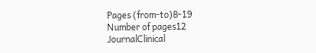Pages (from-to)8-19
Number of pages12
JournalClinical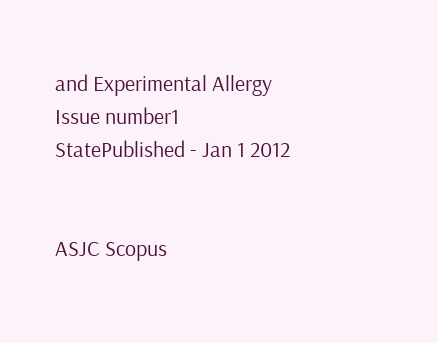and Experimental Allergy
Issue number1
StatePublished - Jan 1 2012


ASJC Scopus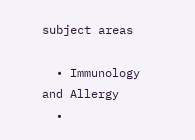subject areas

  • Immunology and Allergy
  •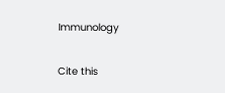Immunology

Cite this